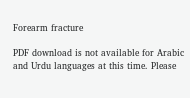Forearm fracture

PDF download is not available for Arabic and Urdu languages at this time. Please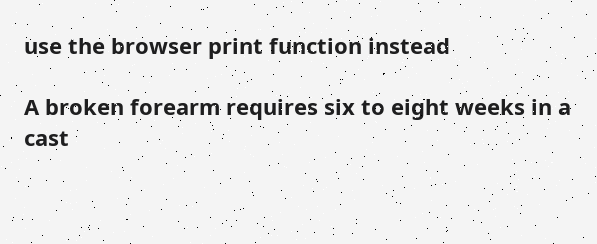use the browser print function instead

A broken forearm requires six to eight weeks in a cast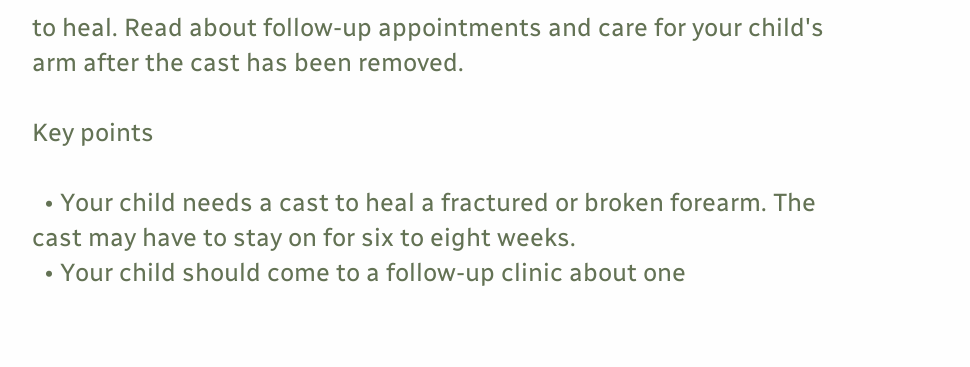to heal. Read about follow-up appointments and care for your child's arm after the cast has been removed.

Key points

  • Your child needs a cast to heal a fractured or broken forearm. The cast may have to stay on for six to eight weeks.
  • Your child should come to a follow-up clinic about one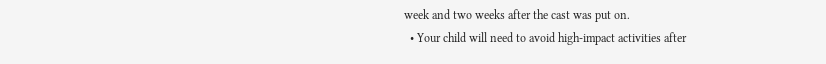week and two weeks after the cast was put on.
  • Your child will need to avoid high-impact activities after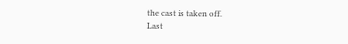the cast is taken off.
Last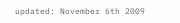updated: November 6th 2009